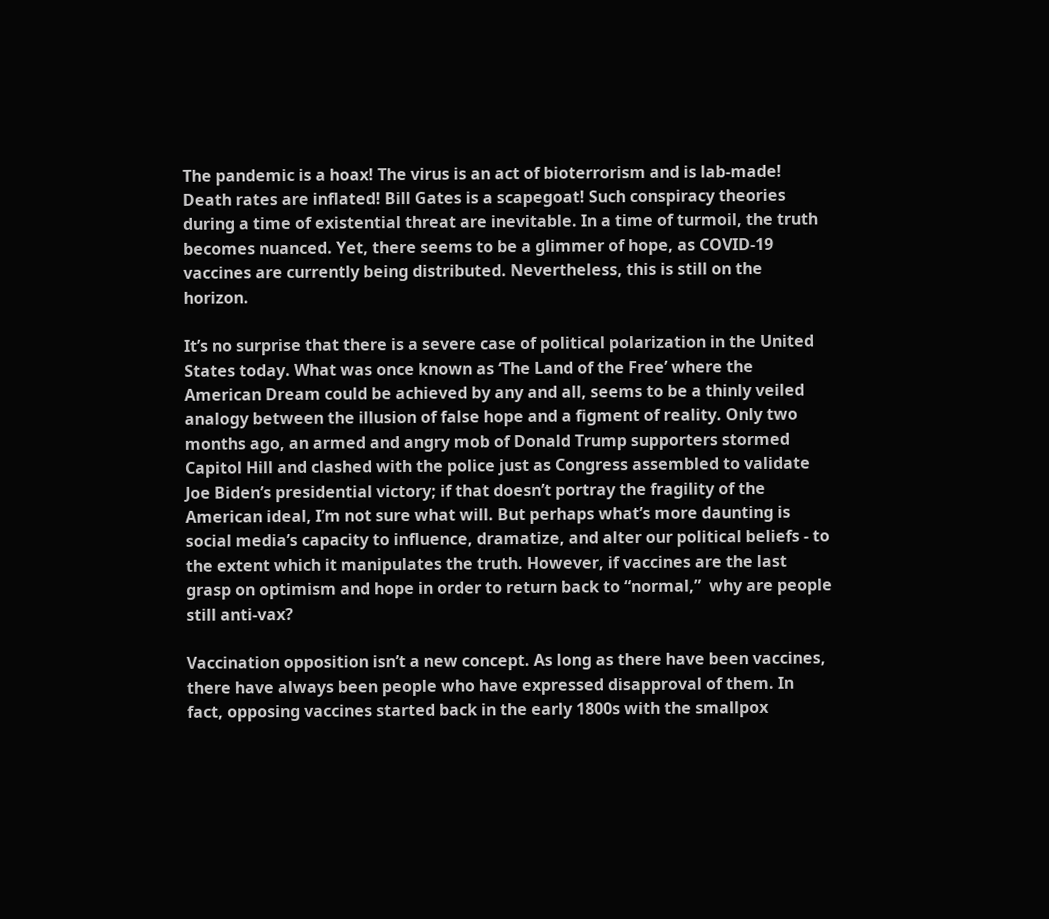The pandemic is a hoax! The virus is an act of bioterrorism and is lab-made! Death rates are inflated! Bill Gates is a scapegoat! Such conspiracy theories during a time of existential threat are inevitable. In a time of turmoil, the truth becomes nuanced. Yet, there seems to be a glimmer of hope, as COVID-19 vaccines are currently being distributed. Nevertheless, this is still on the horizon.

It’s no surprise that there is a severe case of political polarization in the United States today. What was once known as ‘The Land of the Free’ where the American Dream could be achieved by any and all, seems to be a thinly veiled analogy between the illusion of false hope and a figment of reality. Only two months ago, an armed and angry mob of Donald Trump supporters stormed Capitol Hill and clashed with the police just as Congress assembled to validate Joe Biden’s presidential victory; if that doesn’t portray the fragility of the American ideal, I’m not sure what will. But perhaps what’s more daunting is social media’s capacity to influence, dramatize, and alter our political beliefs - to the extent which it manipulates the truth. However, if vaccines are the last grasp on optimism and hope in order to return back to “normal,”  why are people still anti-vax?

Vaccination opposition isn’t a new concept. As long as there have been vaccines, there have always been people who have expressed disapproval of them. In fact, opposing vaccines started back in the early 1800s with the smallpox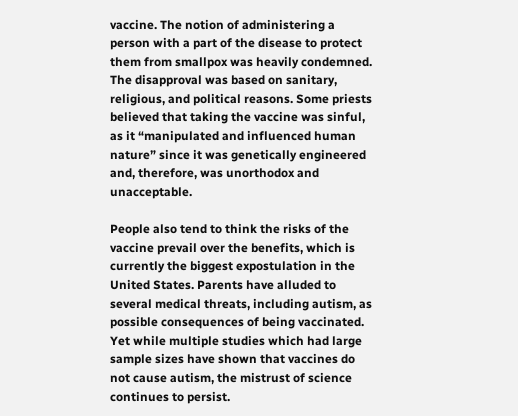vaccine. The notion of administering a person with a part of the disease to protect them from smallpox was heavily condemned. The disapproval was based on sanitary, religious, and political reasons. Some priests believed that taking the vaccine was sinful, as it “manipulated and influenced human nature” since it was genetically engineered and, therefore, was unorthodox and unacceptable.

People also tend to think the risks of the vaccine prevail over the benefits, which is currently the biggest expostulation in the United States. Parents have alluded to several medical threats, including autism, as possible consequences of being vaccinated. Yet while multiple studies which had large sample sizes have shown that vaccines do not cause autism, the mistrust of science continues to persist.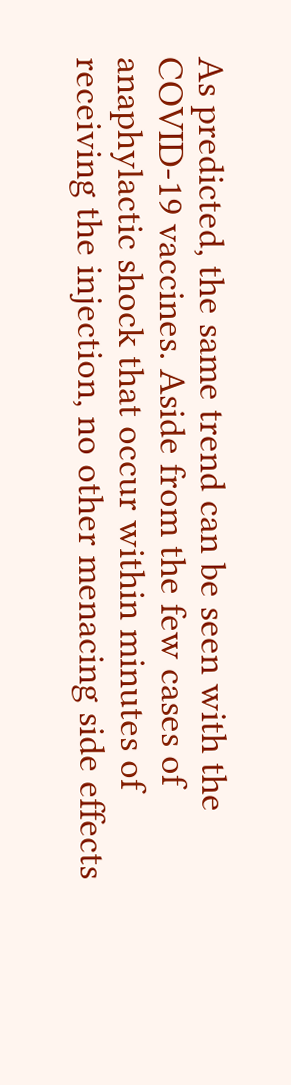As predicted, the same trend can be seen with the COVID-19 vaccines. Aside from the few cases of anaphylactic shock that occur within minutes of receiving the injection, no other menacing side effects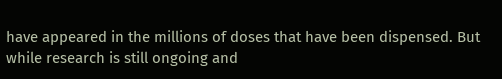have appeared in the millions of doses that have been dispensed. But while research is still ongoing and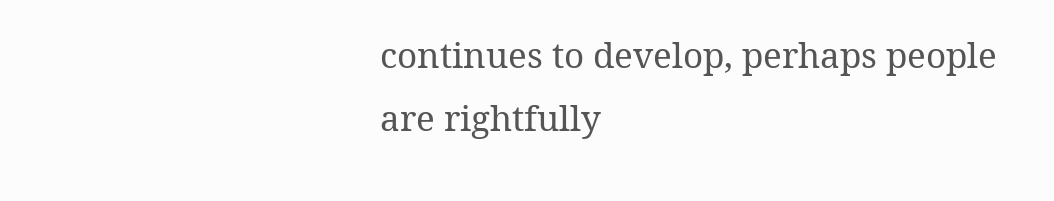continues to develop, perhaps people are rightfully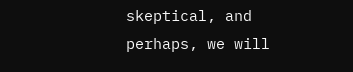skeptical, and perhaps, we will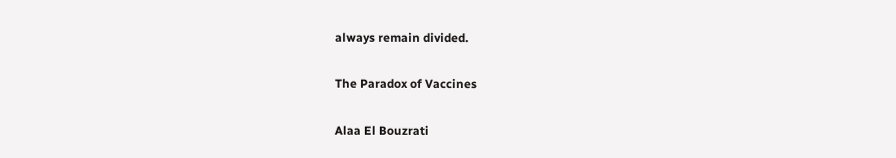always remain divided.

The Paradox of Vaccines

Alaa El Bouzrati